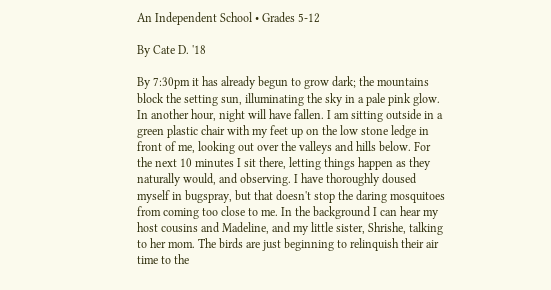An Independent School • Grades 5-12

By Cate D. '18

By 7:30pm it has already begun to grow dark; the mountains block the setting sun, illuminating the sky in a pale pink glow. In another hour, night will have fallen. I am sitting outside in a green plastic chair with my feet up on the low stone ledge in front of me, looking out over the valleys and hills below. For the next 10 minutes I sit there, letting things happen as they naturally would, and observing. I have thoroughly doused myself in bugspray, but that doesn't stop the daring mosquitoes from coming too close to me. In the background I can hear my host cousins and Madeline, and my little sister, Shrishe, talking to her mom. The birds are just beginning to relinquish their air time to the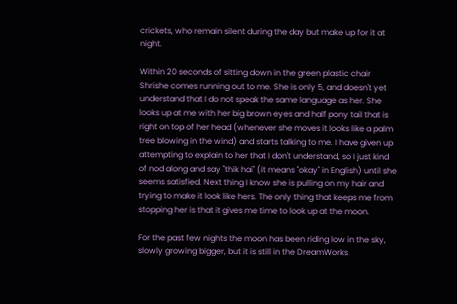crickets, who remain silent during the day but make up for it at night.

Within 20 seconds of sitting down in the green plastic chair Shrishe comes running out to me. She is only 5, and doesn't yet understand that I do not speak the same language as her. She looks up at me with her big brown eyes and half pony tail that is right on top of her head (whenever she moves it looks like a palm tree blowing in the wind) and starts talking to me. I have given up attempting to explain to her that I don't understand, so I just kind of nod along and say "thik hai" (it means "okay" in English) until she seems satisfied. Next thing I know she is pulling on my hair and trying to make it look like hers. The only thing that keeps me from stopping her is that it gives me time to look up at the moon.

For the past few nights the moon has been riding low in the sky, slowly growing bigger, but it is still in the DreamWorks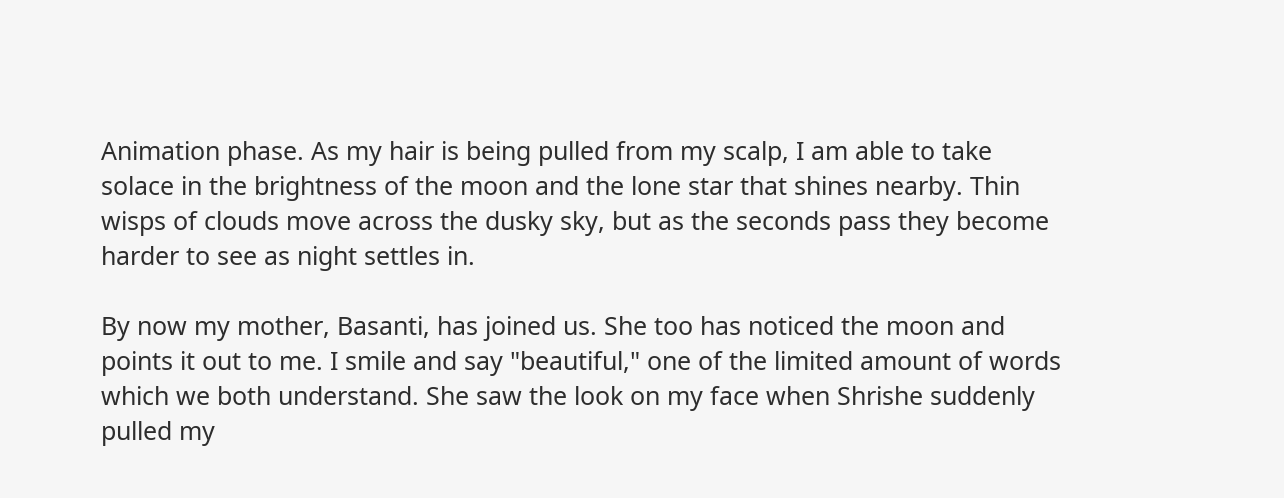Animation phase. As my hair is being pulled from my scalp, I am able to take solace in the brightness of the moon and the lone star that shines nearby. Thin wisps of clouds move across the dusky sky, but as the seconds pass they become harder to see as night settles in.

By now my mother, Basanti, has joined us. She too has noticed the moon and points it out to me. I smile and say "beautiful," one of the limited amount of words which we both understand. She saw the look on my face when Shrishe suddenly pulled my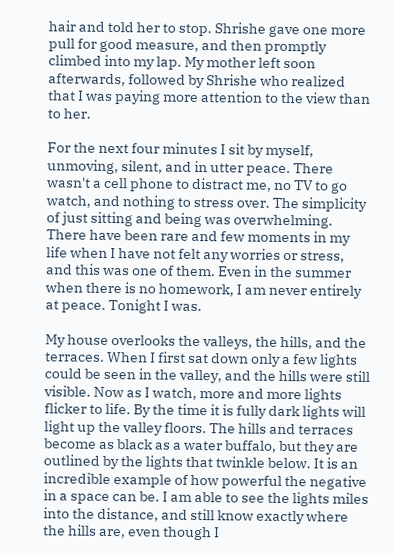hair and told her to stop. Shrishe gave one more pull for good measure, and then promptly climbed into my lap. My mother left soon afterwards, followed by Shrishe who realized that I was paying more attention to the view than to her.

For the next four minutes I sit by myself, unmoving, silent, and in utter peace. There wasn't a cell phone to distract me, no TV to go watch, and nothing to stress over. The simplicity of just sitting and being was overwhelming. There have been rare and few moments in my life when I have not felt any worries or stress, and this was one of them. Even in the summer when there is no homework, I am never entirely at peace. Tonight I was.

My house overlooks the valleys, the hills, and the terraces. When I first sat down only a few lights could be seen in the valley, and the hills were still visible. Now as I watch, more and more lights flicker to life. By the time it is fully dark lights will light up the valley floors. The hills and terraces become as black as a water buffalo, but they are outlined by the lights that twinkle below. It is an incredible example of how powerful the negative in a space can be. I am able to see the lights miles into the distance, and still know exactly where the hills are, even though I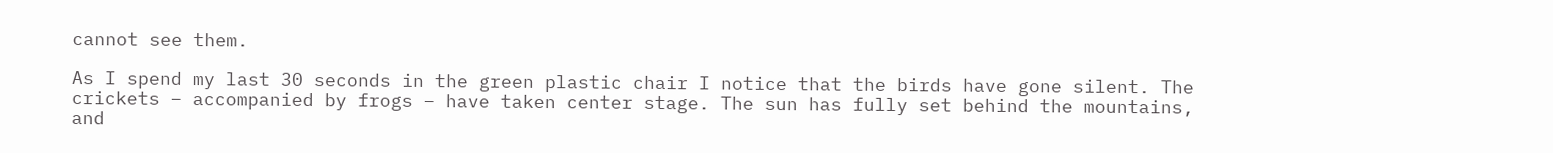cannot see them.

As I spend my last 30 seconds in the green plastic chair I notice that the birds have gone silent. The crickets – accompanied by frogs – have taken center stage. The sun has fully set behind the mountains, and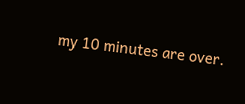my 10 minutes are over.